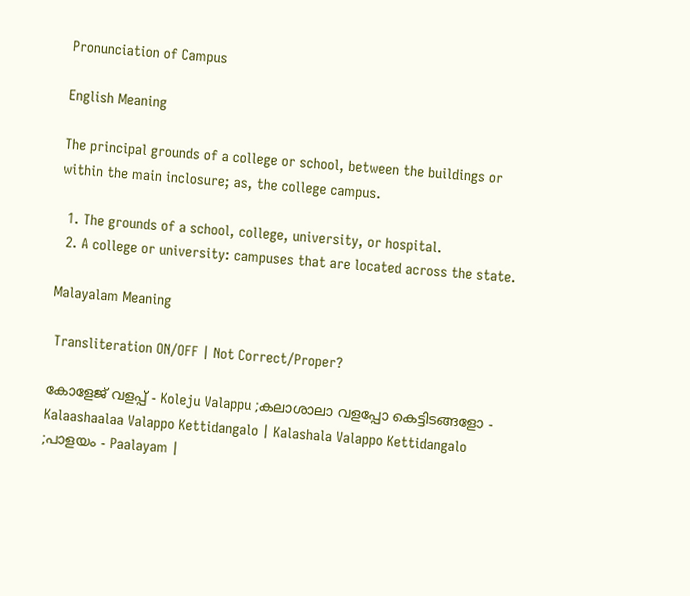Pronunciation of Campus

English Meaning

The principal grounds of a college or school, between the buildings or within the main inclosure; as, the college campus.

  1. The grounds of a school, college, university, or hospital.
  2. A college or university: campuses that are located across the state.

Malayalam Meaning

 Transliteration ON/OFF | Not Correct/Proper?

കോളേജ് വളപ്പ് - Koleju Valappu ;കലാശാലാ വളപ്പോ കെട്ടിടങ്ങളോ - Kalaashaalaa Valappo Kettidangalo | Kalashala Valappo Kettidangalo ;പാളയം - Paalayam |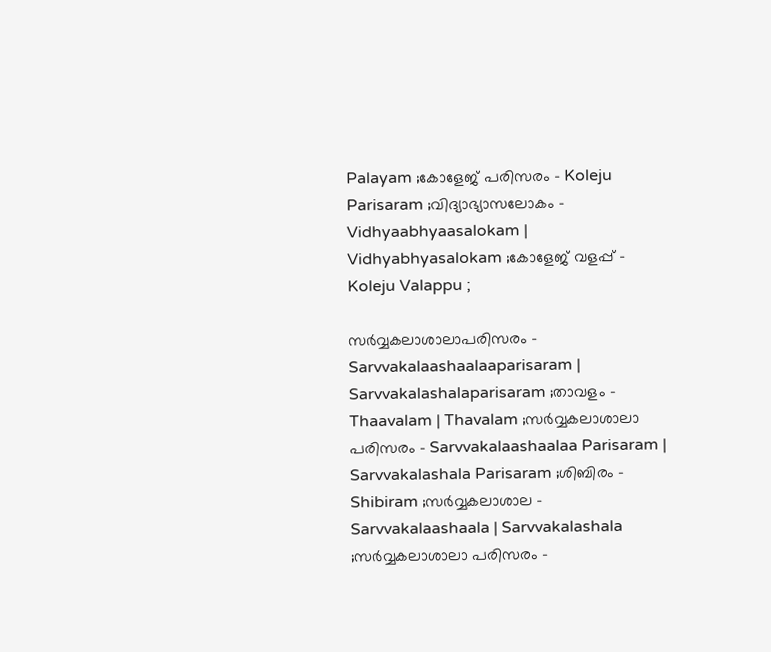Palayam ;കോളേജ്‌ പരിസരം - Koleju Parisaram ;വിദ്യാഭ്യാസലോകം - Vidhyaabhyaasalokam | Vidhyabhyasalokam ;കോളേജ്‌ വളപ്പ്‌ - Koleju Valappu ;

സര്‍വ്വകലാശാലാപരിസരം - Sarvvakalaashaalaaparisaram | Sarvvakalashalaparisaram ;താവളം - Thaavalam | Thavalam ;സര്‍വ്വകലാശാലാ പരിസരം - Sarvvakalaashaalaa Parisaram | Sarvvakalashala Parisaram ;ശിബിരം - Shibiram ;സര്‍വ്വകലാശാല - Sarvvakalaashaala | Sarvvakalashala ;സർവ്വകലാശാലാ പരിസരം -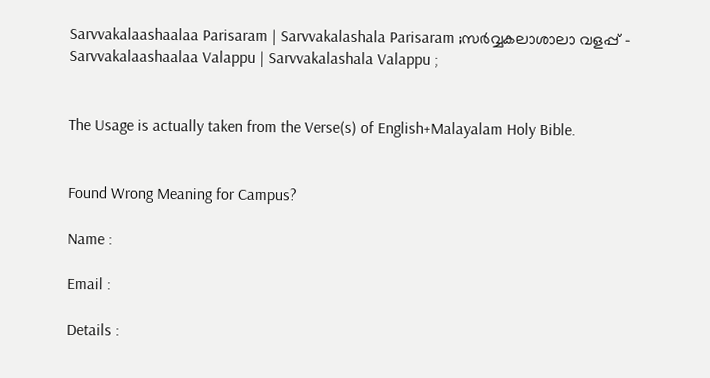Sarvvakalaashaalaa Parisaram | Sarvvakalashala Parisaram ;സര്‍വ്വകലാശാലാ വളപ്പ്‌ - Sarvvakalaashaalaa Valappu | Sarvvakalashala Valappu ;


The Usage is actually taken from the Verse(s) of English+Malayalam Holy Bible.


Found Wrong Meaning for Campus?

Name :

Email :

Details :